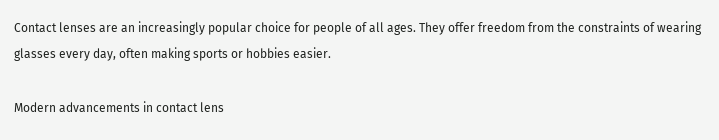Contact lenses are an increasingly popular choice for people of all ages. They offer freedom from the constraints of wearing glasses every day, often making sports or hobbies easier.

Modern advancements in contact lens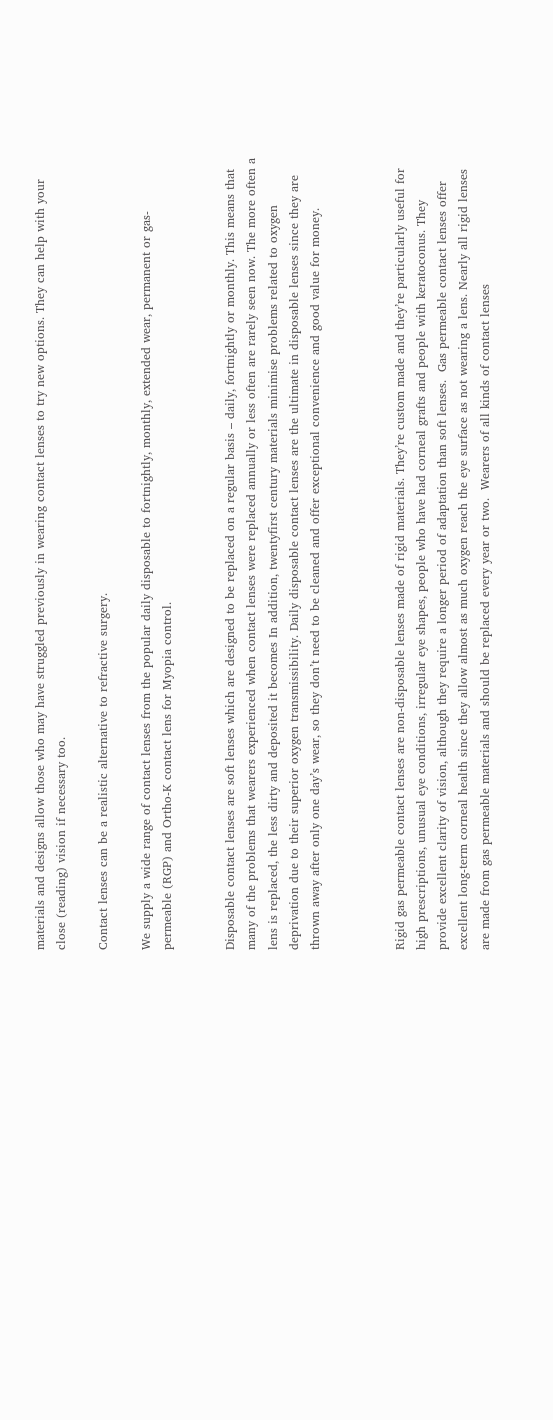materials and designs allow those who may have struggled previously in wearing contact lenses to try new options. They can help with your close (reading) vision if necessary too.

Contact lenses can be a realistic alternative to refractive surgery.

We supply a wide range of contact lenses from the popular daily disposable to fortnightly, monthly, extended wear, permanent or gas-permeable (RGP) and Ortho-K contact lens for Myopia control.


Disposable contact lenses are soft lenses which are designed to be replaced on a regular basis – daily, fortnightly or monthly. This means that many of the problems that wearers experienced when contact lenses were replaced annually or less often are rarely seen now. The more often a lens is replaced, the less dirty and deposited it becomes In addition, twentyfirst century materials minimise problems related to oxygen deprivation due to their superior oxygen transmissibility. Daily disposable contact lenses are the ultimate in disposable lenses since they are thrown away after only one day’s wear, so they don’t need to be cleaned and offer exceptional convenience and good value for money.



Rigid gas permeable contact lenses are non-disposable lenses made of rigid materials. They’re custom made and they’re particularly useful for high prescriptions, unusual eye conditions, irregular eye shapes, people who have had corneal grafts and people with keratoconus. They provide excellent clarity of vision, although they require a longer period of adaptation than soft lenses.  Gas permeable contact lenses offer excellent long-term corneal health since they allow almost as much oxygen reach the eye surface as not wearing a lens. Nearly all rigid lenses are made from gas permeable materials and should be replaced every year or two.  Wearers of all kinds of contact lenses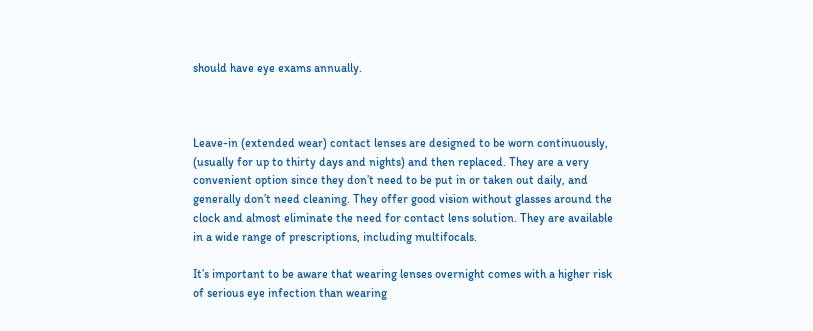should have eye exams annually.



Leave-in (extended wear) contact lenses are designed to be worn continuously, (usually for up to thirty days and nights) and then replaced. They are a very convenient option since they don’t need to be put in or taken out daily, and generally don’t need cleaning. They offer good vision without glasses around the clock and almost eliminate the need for contact lens solution. They are available in a wide range of prescriptions, including multifocals.

It’s important to be aware that wearing lenses overnight comes with a higher risk of serious eye infection than wearing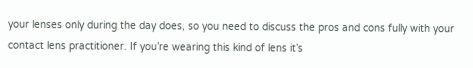your lenses only during the day does, so you need to discuss the pros and cons fully with your contact lens practitioner. If you’re wearing this kind of lens it’s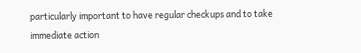particularly important to have regular checkups and to take immediate action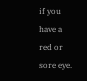if you have a red or sore eye.